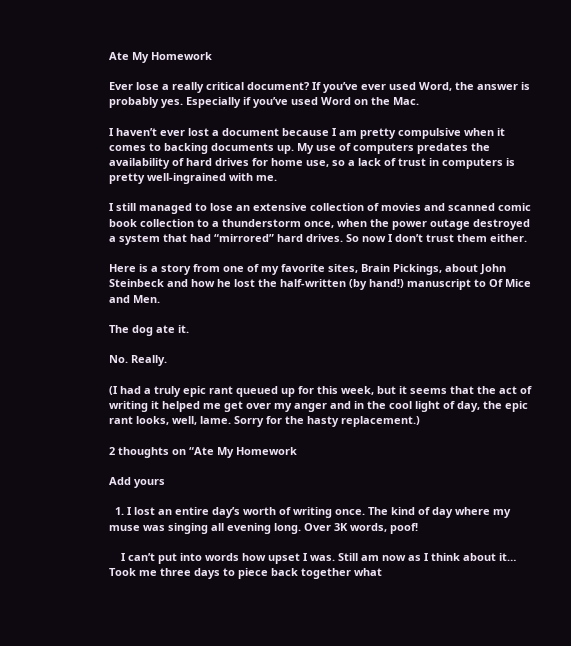Ate My Homework

Ever lose a really critical document? If you’ve ever used Word, the answer is probably yes. Especially if you’ve used Word on the Mac.

I haven’t ever lost a document because I am pretty compulsive when it comes to backing documents up. My use of computers predates the availability of hard drives for home use, so a lack of trust in computers is pretty well-ingrained with me.

I still managed to lose an extensive collection of movies and scanned comic book collection to a thunderstorm once, when the power outage destroyed a system that had “mirrored” hard drives. So now I don’t trust them either.

Here is a story from one of my favorite sites, Brain Pickings, about John Steinbeck and how he lost the half-written (by hand!) manuscript to Of Mice and Men.

The dog ate it.

No. Really.

(I had a truly epic rant queued up for this week, but it seems that the act of writing it helped me get over my anger and in the cool light of day, the epic rant looks, well, lame. Sorry for the hasty replacement.)

2 thoughts on “Ate My Homework

Add yours

  1. I lost an entire day’s worth of writing once. The kind of day where my muse was singing all evening long. Over 3K words, poof!

    I can’t put into words how upset I was. Still am now as I think about it… Took me three days to piece back together what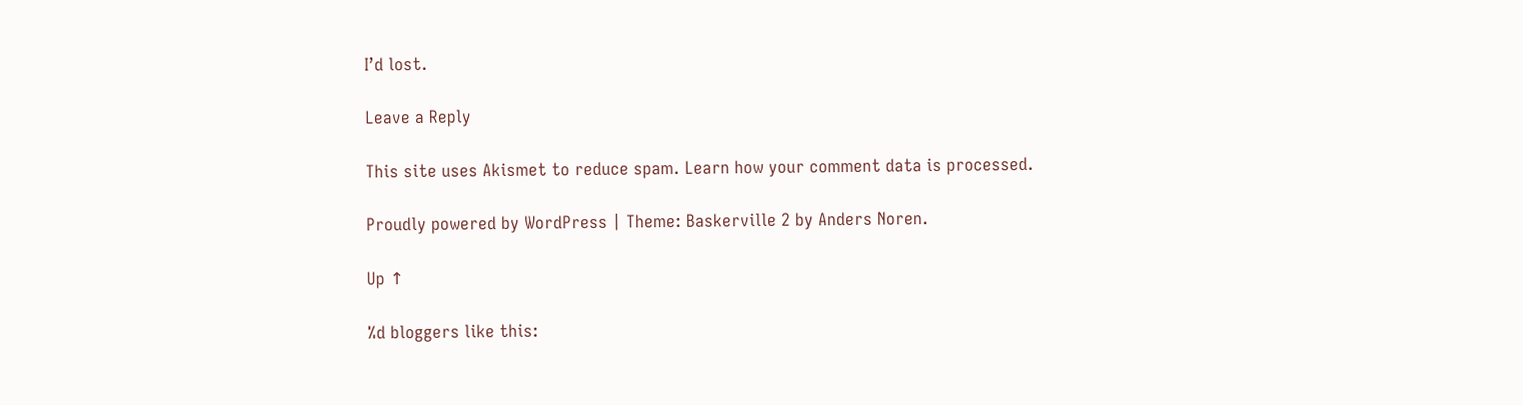I’d lost.

Leave a Reply

This site uses Akismet to reduce spam. Learn how your comment data is processed.

Proudly powered by WordPress | Theme: Baskerville 2 by Anders Noren.

Up ↑

%d bloggers like this: